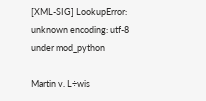[XML-SIG] LookupError: unknown encoding: utf-8 under mod_python

Martin v. L÷wis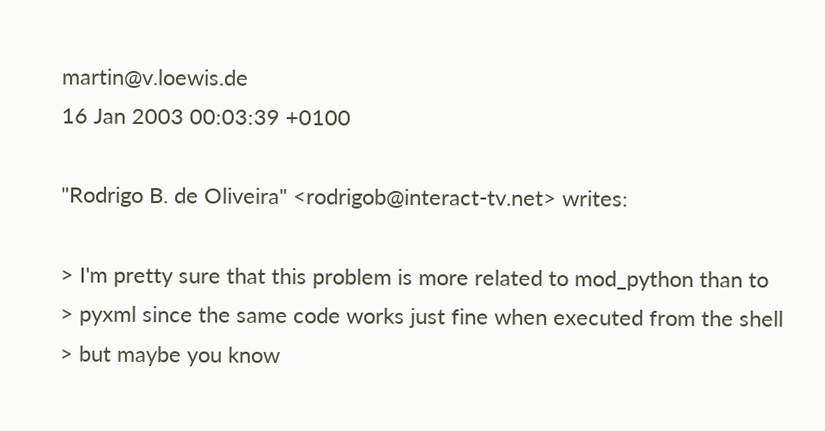martin@v.loewis.de
16 Jan 2003 00:03:39 +0100

"Rodrigo B. de Oliveira" <rodrigob@interact-tv.net> writes:

> I'm pretty sure that this problem is more related to mod_python than to
> pyxml since the same code works just fine when executed from the shell
> but maybe you know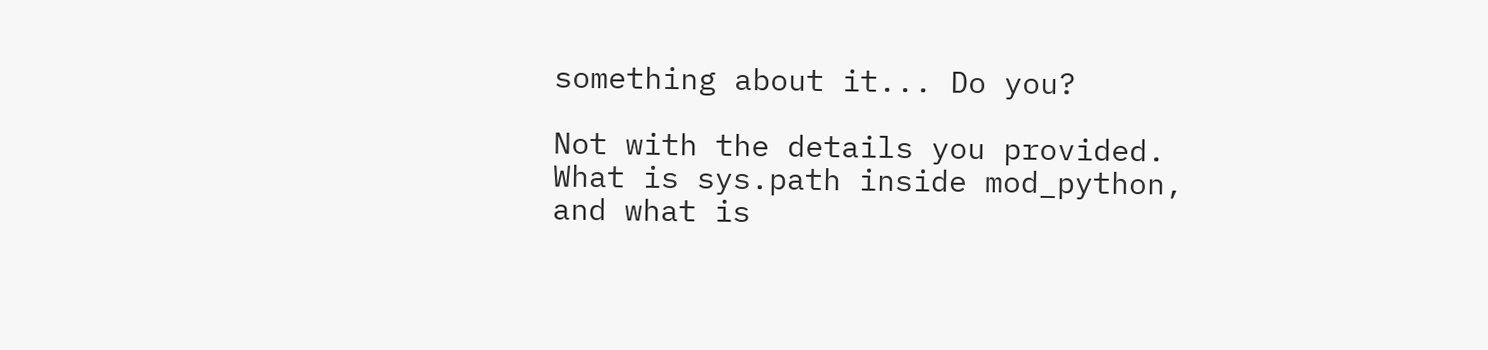something about it... Do you?

Not with the details you provided. What is sys.path inside mod_python,
and what is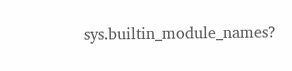sys.builtin_module_names?